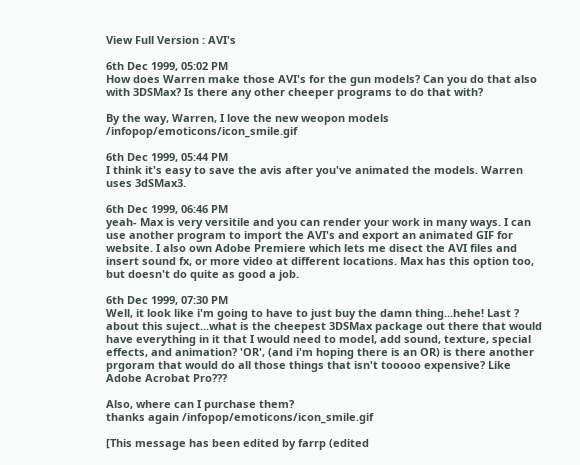View Full Version : AVI's

6th Dec 1999, 05:02 PM
How does Warren make those AVI's for the gun models? Can you do that also with 3DSMax? Is there any other cheeper programs to do that with?

By the way, Warren, I love the new weopon models /infopop/emoticons/icon_smile.gif

6th Dec 1999, 05:44 PM
I think it's easy to save the avis after you've animated the models. Warren uses 3dSMax3.

6th Dec 1999, 06:46 PM
yeah- Max is very versitile and you can render your work in many ways. I can use another program to import the AVI's and export an animated GIF for website. I also own Adobe Premiere which lets me disect the AVI files and insert sound fx, or more video at different locations. Max has this option too, but doesn't do quite as good a job.

6th Dec 1999, 07:30 PM
Well, it look like i'm going to have to just buy the damn thing...hehe! Last ? about this suject...what is the cheepest 3DSMax package out there that would have everything in it that I would need to model, add sound, texture, special effects, and animation? 'OR', (and i'm hoping there is an OR) is there another prgoram that would do all those things that isn't tooooo expensive? Like Adobe Acrobat Pro???

Also, where can I purchase them?
thanks again /infopop/emoticons/icon_smile.gif

[This message has been edited by farrp (edited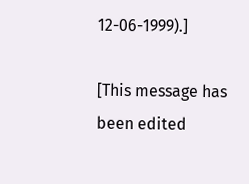12-06-1999).]

[This message has been edited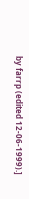by farrp (edited 12-06-1999).]